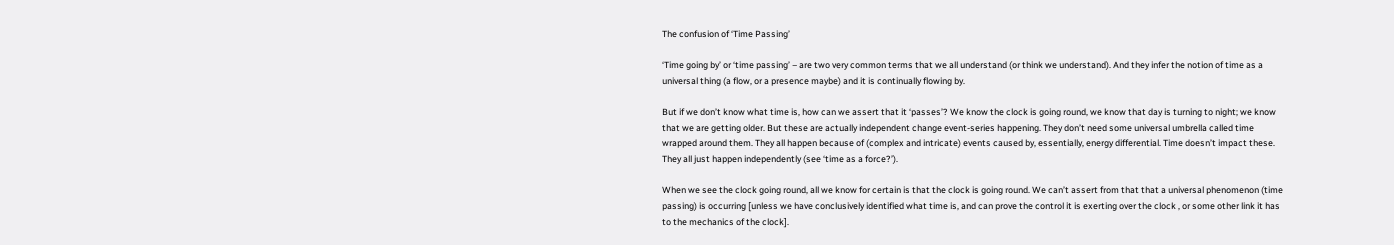The confusion of ‘Time Passing’

‘Time going by’ or ‘time passing’ – are two very common terms that we all understand (or think we understand). And they infer the notion of time as a universal thing (a flow, or a presence maybe) and it is continually flowing by.

But if we don’t know what time is, how can we assert that it ‘passes’? We know the clock is going round, we know that day is turning to night; we know that we are getting older. But these are actually independent change event-series happening. They don’t need some universal umbrella called time wrapped around them. They all happen because of (complex and intricate) events caused by, essentially, energy differential. Time doesn’t impact these. They all just happen independently (see ‘time as a force?’).

When we see the clock going round, all we know for certain is that the clock is going round. We can’t assert from that that a universal phenomenon (time passing) is occurring [unless we have conclusively identified what time is, and can prove the control it is exerting over the clock , or some other link it has to the mechanics of the clock].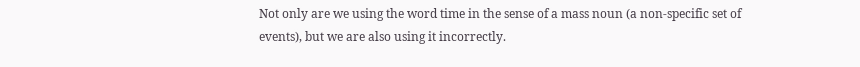Not only are we using the word time in the sense of a mass noun (a non-specific set of events), but we are also using it incorrectly.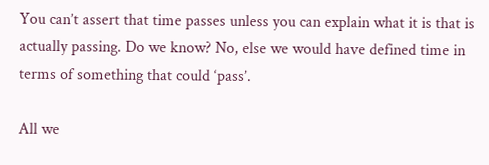You can’t assert that time passes unless you can explain what it is that is actually passing. Do we know? No, else we would have defined time in terms of something that could ‘pass’.

All we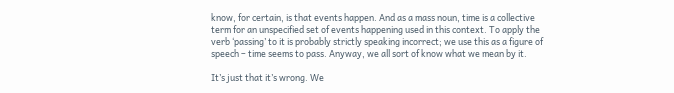know, for certain, is that events happen. And as a mass noun, time is a collective term for an unspecified set of events happening used in this context. To apply the verb ‘passing’ to it is probably strictly speaking incorrect; we use this as a figure of speech – time seems to pass. Anyway, we all sort of know what we mean by it.

It’s just that it’s wrong. We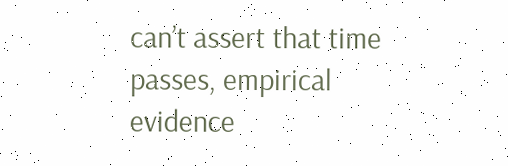can’t assert that time passes, empirical evidence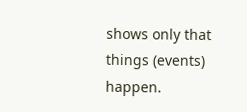shows only that things (events) happen.